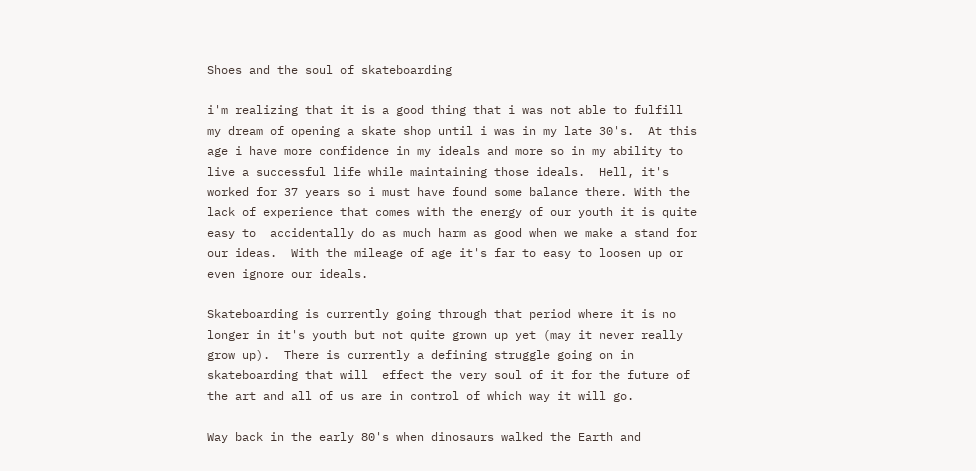Shoes and the soul of skateboarding

i'm realizing that it is a good thing that i was not able to fulfill my dream of opening a skate shop until i was in my late 30's.  At this age i have more confidence in my ideals and more so in my ability to live a successful life while maintaining those ideals.  Hell, it's worked for 37 years so i must have found some balance there. With the lack of experience that comes with the energy of our youth it is quite easy to  accidentally do as much harm as good when we make a stand for our ideas.  With the mileage of age it's far to easy to loosen up or even ignore our ideals.

Skateboarding is currently going through that period where it is no longer in it's youth but not quite grown up yet (may it never really grow up).  There is currently a defining struggle going on in skateboarding that will  effect the very soul of it for the future of the art and all of us are in control of which way it will go.

Way back in the early 80's when dinosaurs walked the Earth and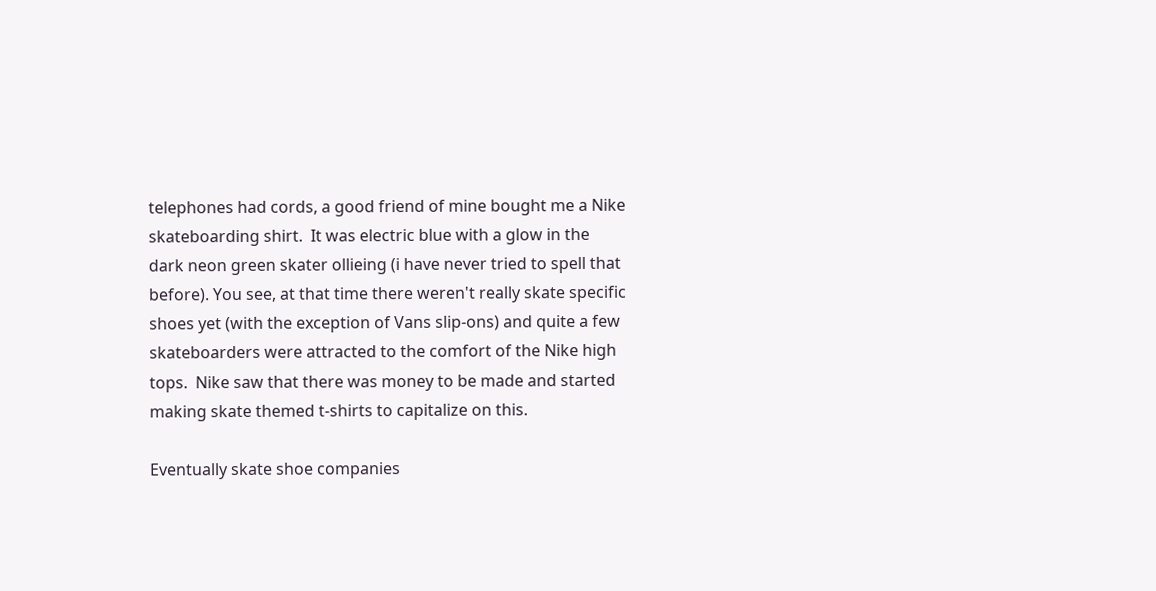telephones had cords, a good friend of mine bought me a Nike skateboarding shirt.  It was electric blue with a glow in the dark neon green skater ollieing (i have never tried to spell that before). You see, at that time there weren't really skate specific shoes yet (with the exception of Vans slip-ons) and quite a few skateboarders were attracted to the comfort of the Nike high tops.  Nike saw that there was money to be made and started making skate themed t-shirts to capitalize on this.

Eventually skate shoe companies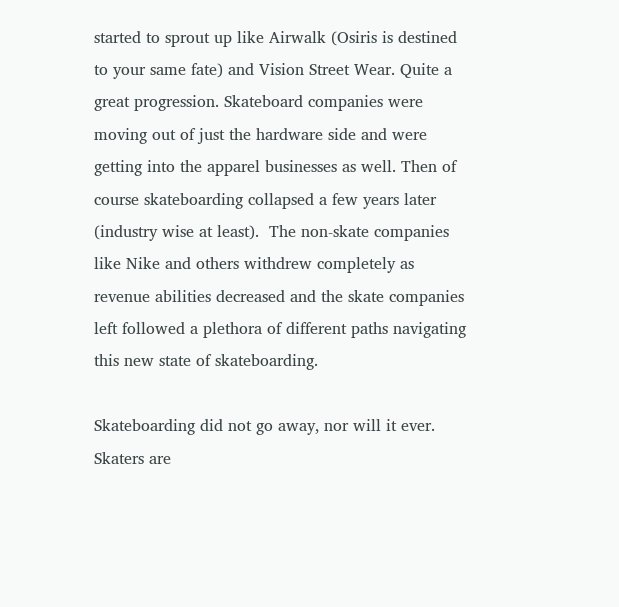started to sprout up like Airwalk (Osiris is destined to your same fate) and Vision Street Wear. Quite a great progression. Skateboard companies were moving out of just the hardware side and were getting into the apparel businesses as well. Then of course skateboarding collapsed a few years later (industry wise at least).  The non-skate companies like Nike and others withdrew completely as revenue abilities decreased and the skate companies left followed a plethora of different paths navigating this new state of skateboarding.

Skateboarding did not go away, nor will it ever.  Skaters are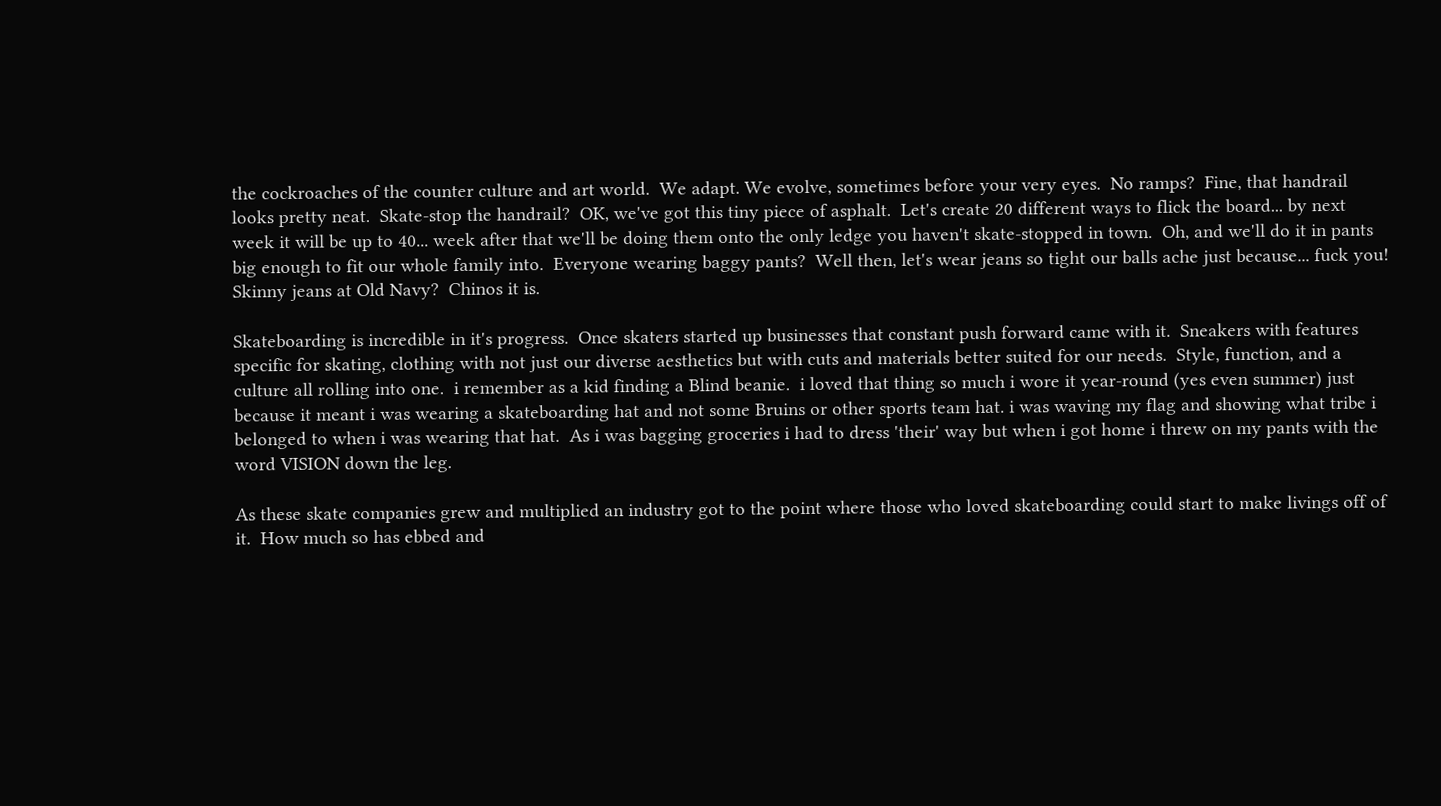the cockroaches of the counter culture and art world.  We adapt. We evolve, sometimes before your very eyes.  No ramps?  Fine, that handrail looks pretty neat.  Skate-stop the handrail?  OK, we've got this tiny piece of asphalt.  Let's create 20 different ways to flick the board... by next week it will be up to 40... week after that we'll be doing them onto the only ledge you haven't skate-stopped in town.  Oh, and we'll do it in pants big enough to fit our whole family into.  Everyone wearing baggy pants?  Well then, let's wear jeans so tight our balls ache just because... fuck you! Skinny jeans at Old Navy?  Chinos it is.

Skateboarding is incredible in it's progress.  Once skaters started up businesses that constant push forward came with it.  Sneakers with features specific for skating, clothing with not just our diverse aesthetics but with cuts and materials better suited for our needs.  Style, function, and a culture all rolling into one.  i remember as a kid finding a Blind beanie.  i loved that thing so much i wore it year-round (yes even summer) just because it meant i was wearing a skateboarding hat and not some Bruins or other sports team hat. i was waving my flag and showing what tribe i belonged to when i was wearing that hat.  As i was bagging groceries i had to dress 'their' way but when i got home i threw on my pants with the word VISION down the leg.

As these skate companies grew and multiplied an industry got to the point where those who loved skateboarding could start to make livings off of it.  How much so has ebbed and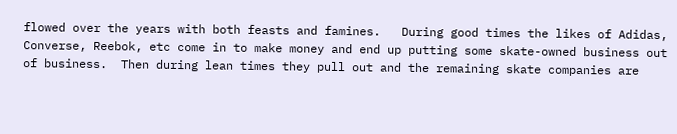flowed over the years with both feasts and famines.   During good times the likes of Adidas, Converse, Reebok, etc come in to make money and end up putting some skate-owned business out of business.  Then during lean times they pull out and the remaining skate companies are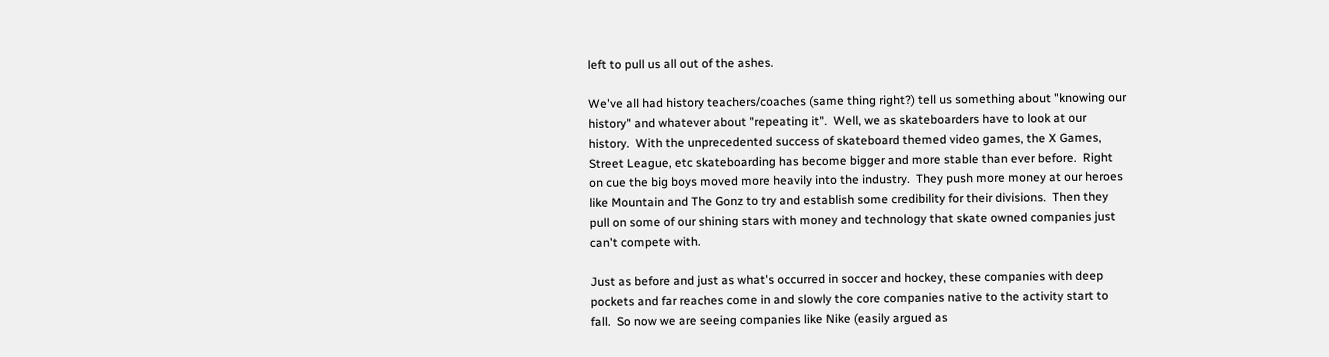left to pull us all out of the ashes.

We've all had history teachers/coaches (same thing right?) tell us something about "knowing our history" and whatever about "repeating it".  Well, we as skateboarders have to look at our history.  With the unprecedented success of skateboard themed video games, the X Games, Street League, etc skateboarding has become bigger and more stable than ever before.  Right on cue the big boys moved more heavily into the industry.  They push more money at our heroes like Mountain and The Gonz to try and establish some credibility for their divisions.  Then they pull on some of our shining stars with money and technology that skate owned companies just can't compete with.

Just as before and just as what's occurred in soccer and hockey, these companies with deep pockets and far reaches come in and slowly the core companies native to the activity start to fall.  So now we are seeing companies like Nike (easily argued as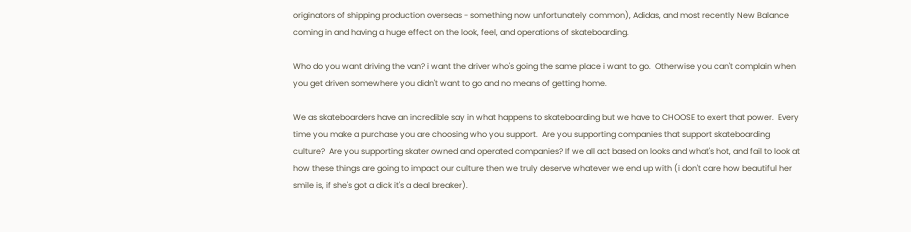originators of shipping production overseas - something now unfortunately common), Adidas, and most recently New Balance coming in and having a huge effect on the look, feel, and operations of skateboarding.

Who do you want driving the van? i want the driver who's going the same place i want to go.  Otherwise you can't complain when you get driven somewhere you didn't want to go and no means of getting home.

We as skateboarders have an incredible say in what happens to skateboarding but we have to CHOOSE to exert that power.  Every time you make a purchase you are choosing who you support.  Are you supporting companies that support skateboarding culture?  Are you supporting skater owned and operated companies? If we all act based on looks and what's hot, and fail to look at how these things are going to impact our culture then we truly deserve whatever we end up with (i don't care how beautiful her smile is, if she's got a dick it's a deal breaker).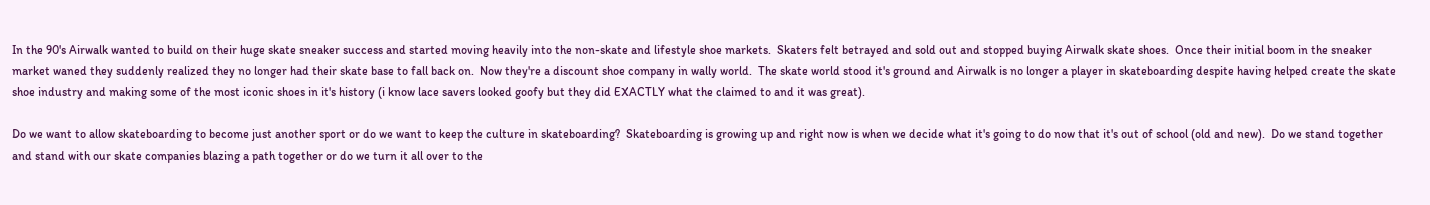In the 90's Airwalk wanted to build on their huge skate sneaker success and started moving heavily into the non-skate and lifestyle shoe markets.  Skaters felt betrayed and sold out and stopped buying Airwalk skate shoes.  Once their initial boom in the sneaker market waned they suddenly realized they no longer had their skate base to fall back on.  Now they're a discount shoe company in wally world.  The skate world stood it's ground and Airwalk is no longer a player in skateboarding despite having helped create the skate shoe industry and making some of the most iconic shoes in it's history (i know lace savers looked goofy but they did EXACTLY what the claimed to and it was great).

Do we want to allow skateboarding to become just another sport or do we want to keep the culture in skateboarding?  Skateboarding is growing up and right now is when we decide what it's going to do now that it's out of school (old and new).  Do we stand together and stand with our skate companies blazing a path together or do we turn it all over to the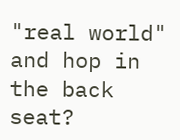"real world" and hop in the back seat?